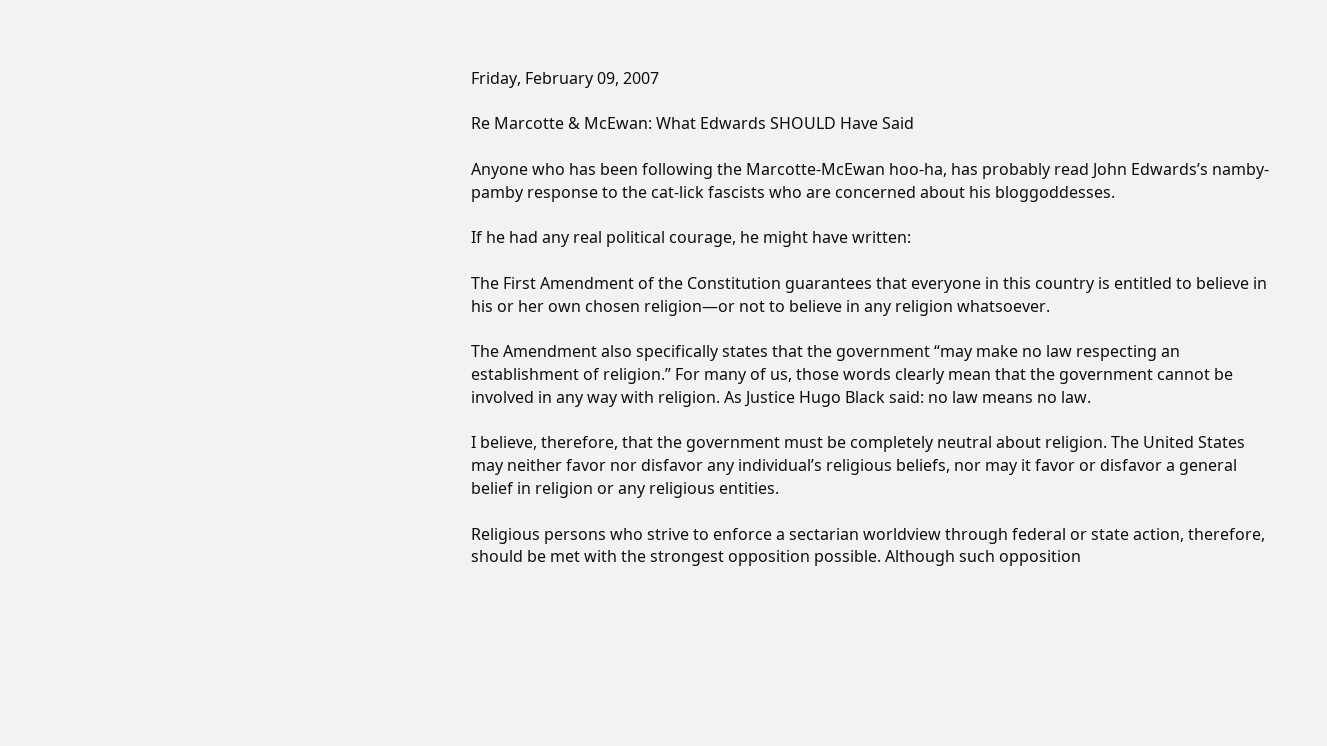Friday, February 09, 2007

Re Marcotte & McEwan: What Edwards SHOULD Have Said

Anyone who has been following the Marcotte-McEwan hoo-ha, has probably read John Edwards’s namby-pamby response to the cat-lick fascists who are concerned about his bloggoddesses.

If he had any real political courage, he might have written:

The First Amendment of the Constitution guarantees that everyone in this country is entitled to believe in his or her own chosen religion—or not to believe in any religion whatsoever.

The Amendment also specifically states that the government “may make no law respecting an establishment of religion.” For many of us, those words clearly mean that the government cannot be involved in any way with religion. As Justice Hugo Black said: no law means no law.

I believe, therefore, that the government must be completely neutral about religion. The United States may neither favor nor disfavor any individual’s religious beliefs, nor may it favor or disfavor a general belief in religion or any religious entities.

Religious persons who strive to enforce a sectarian worldview through federal or state action, therefore, should be met with the strongest opposition possible. Although such opposition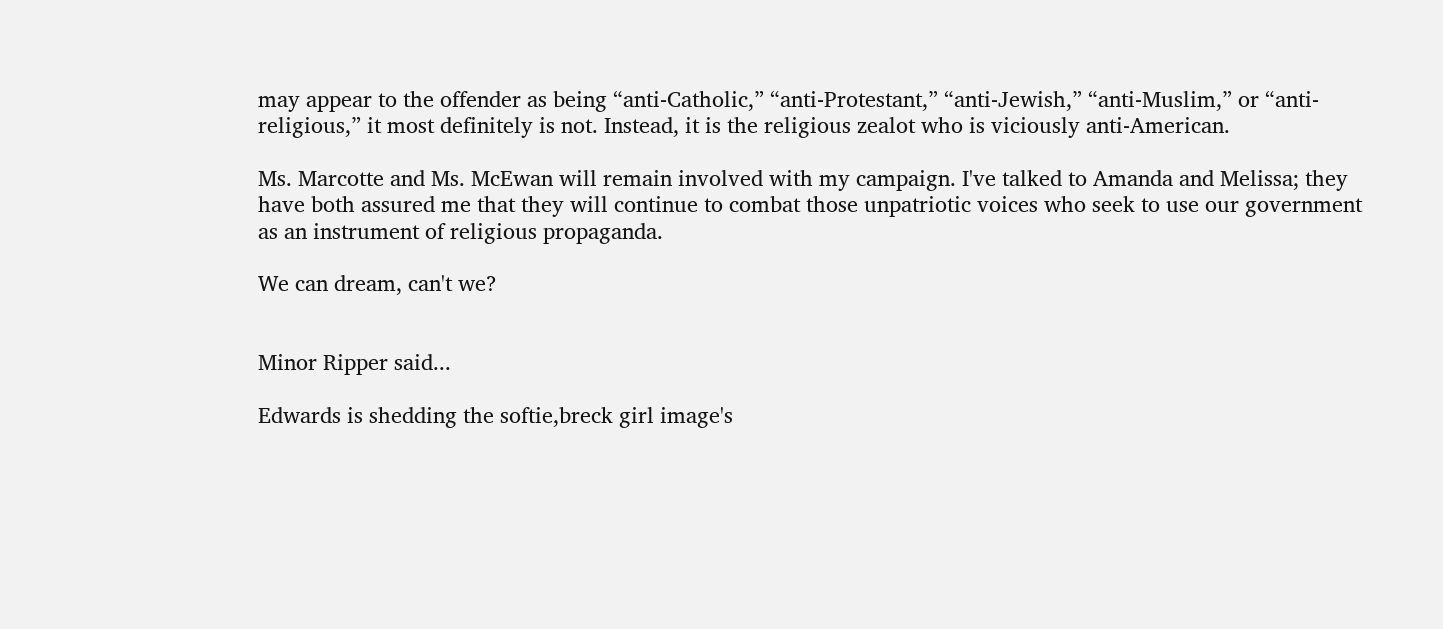may appear to the offender as being “anti-Catholic,” “anti-Protestant,” “anti-Jewish,” “anti-Muslim,” or “anti-religious,” it most definitely is not. Instead, it is the religious zealot who is viciously anti-American.

Ms. Marcotte and Ms. McEwan will remain involved with my campaign. I've talked to Amanda and Melissa; they have both assured me that they will continue to combat those unpatriotic voices who seek to use our government as an instrument of religious propaganda.

We can dream, can't we?


Minor Ripper said...

Edwards is shedding the softie,breck girl image's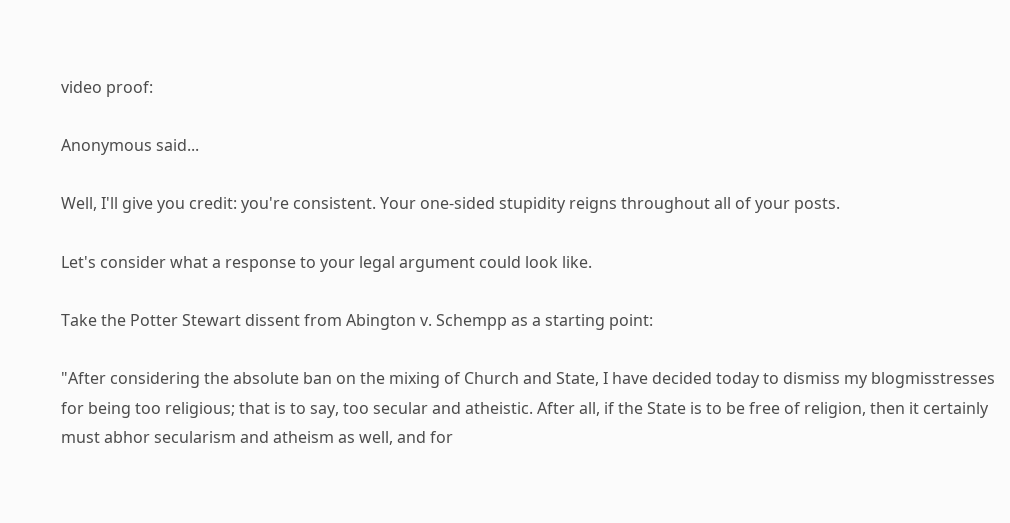video proof:

Anonymous said...

Well, I'll give you credit: you're consistent. Your one-sided stupidity reigns throughout all of your posts.

Let's consider what a response to your legal argument could look like.

Take the Potter Stewart dissent from Abington v. Schempp as a starting point:

"After considering the absolute ban on the mixing of Church and State, I have decided today to dismiss my blogmisstresses for being too religious; that is to say, too secular and atheistic. After all, if the State is to be free of religion, then it certainly must abhor secularism and atheism as well, and for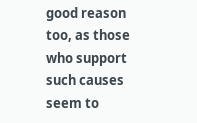good reason too, as those who support such causes seem to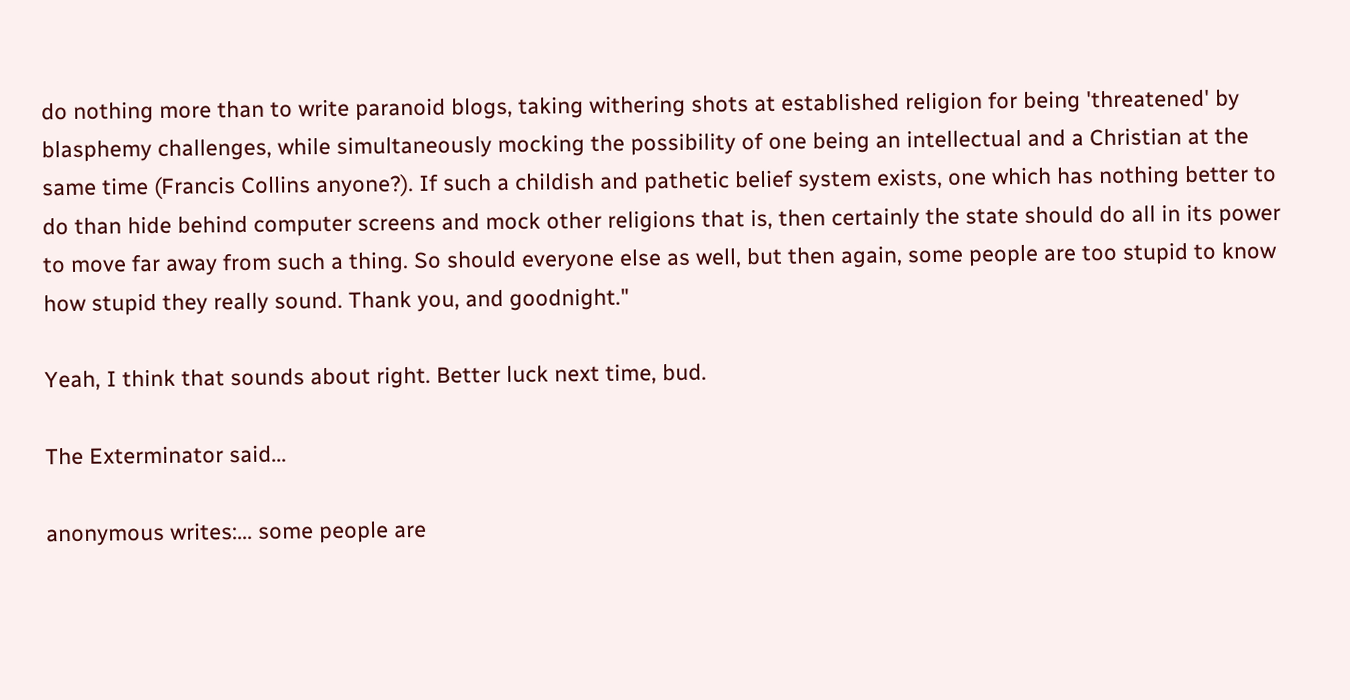do nothing more than to write paranoid blogs, taking withering shots at established religion for being 'threatened' by blasphemy challenges, while simultaneously mocking the possibility of one being an intellectual and a Christian at the same time (Francis Collins anyone?). If such a childish and pathetic belief system exists, one which has nothing better to do than hide behind computer screens and mock other religions that is, then certainly the state should do all in its power to move far away from such a thing. So should everyone else as well, but then again, some people are too stupid to know how stupid they really sound. Thank you, and goodnight."

Yeah, I think that sounds about right. Better luck next time, bud.

The Exterminator said...

anonymous writes:... some people are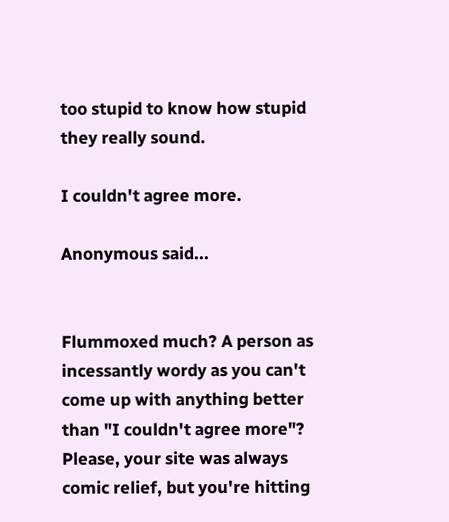too stupid to know how stupid they really sound.

I couldn't agree more.

Anonymous said...


Flummoxed much? A person as incessantly wordy as you can't come up with anything better than "I couldn't agree more"? Please, your site was always comic relief, but you're hitting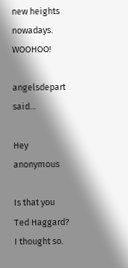new heights nowadays. WOOHOO!

angelsdepart said...

Hey anonymous

Is that you Ted Haggard? I thought so.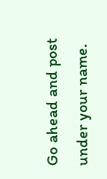Go ahead and post under your name.